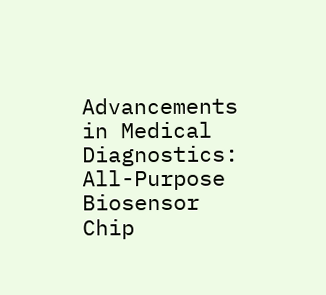Advancements in Medical Diagnostics: All-Purpose Biosensor Chip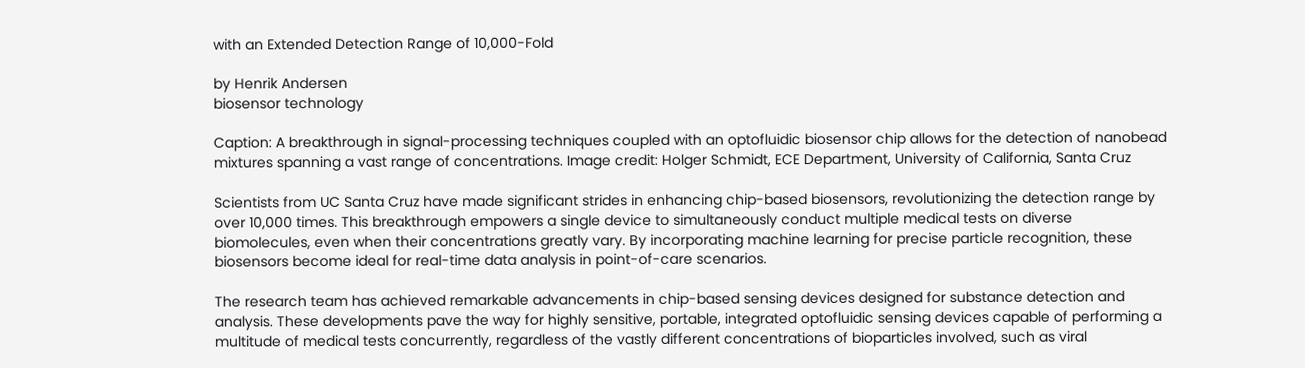with an Extended Detection Range of 10,000-Fold

by Henrik Andersen
biosensor technology

Caption: A breakthrough in signal-processing techniques coupled with an optofluidic biosensor chip allows for the detection of nanobead mixtures spanning a vast range of concentrations. Image credit: Holger Schmidt, ECE Department, University of California, Santa Cruz

Scientists from UC Santa Cruz have made significant strides in enhancing chip-based biosensors, revolutionizing the detection range by over 10,000 times. This breakthrough empowers a single device to simultaneously conduct multiple medical tests on diverse biomolecules, even when their concentrations greatly vary. By incorporating machine learning for precise particle recognition, these biosensors become ideal for real-time data analysis in point-of-care scenarios.

The research team has achieved remarkable advancements in chip-based sensing devices designed for substance detection and analysis. These developments pave the way for highly sensitive, portable, integrated optofluidic sensing devices capable of performing a multitude of medical tests concurrently, regardless of the vastly different concentrations of bioparticles involved, such as viral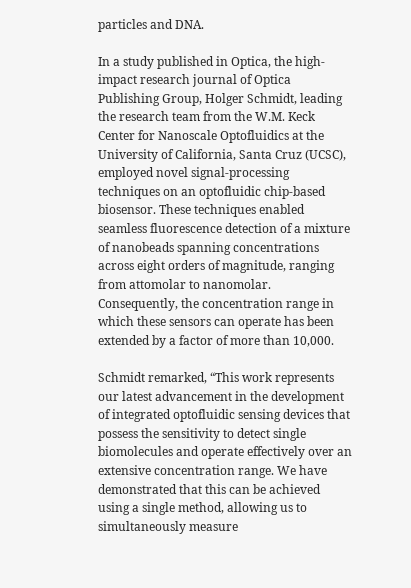particles and DNA.

In a study published in Optica, the high-impact research journal of Optica Publishing Group, Holger Schmidt, leading the research team from the W.M. Keck Center for Nanoscale Optofluidics at the University of California, Santa Cruz (UCSC), employed novel signal-processing techniques on an optofluidic chip-based biosensor. These techniques enabled seamless fluorescence detection of a mixture of nanobeads spanning concentrations across eight orders of magnitude, ranging from attomolar to nanomolar. Consequently, the concentration range in which these sensors can operate has been extended by a factor of more than 10,000.

Schmidt remarked, “This work represents our latest advancement in the development of integrated optofluidic sensing devices that possess the sensitivity to detect single biomolecules and operate effectively over an extensive concentration range. We have demonstrated that this can be achieved using a single method, allowing us to simultaneously measure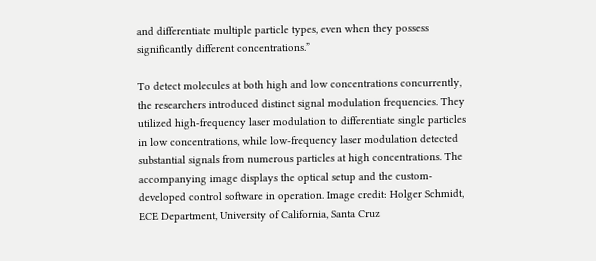and differentiate multiple particle types, even when they possess significantly different concentrations.”

To detect molecules at both high and low concentrations concurrently, the researchers introduced distinct signal modulation frequencies. They utilized high-frequency laser modulation to differentiate single particles in low concentrations, while low-frequency laser modulation detected substantial signals from numerous particles at high concentrations. The accompanying image displays the optical setup and the custom-developed control software in operation. Image credit: Holger Schmidt, ECE Department, University of California, Santa Cruz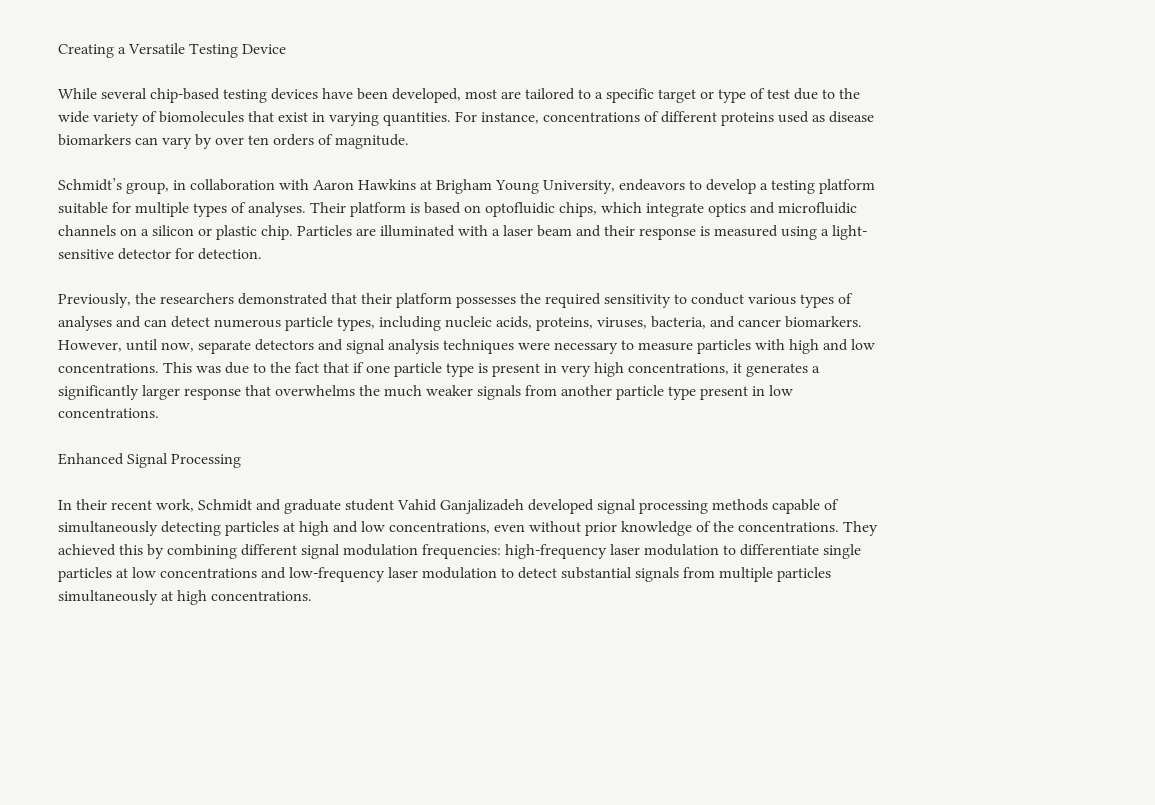Creating a Versatile Testing Device

While several chip-based testing devices have been developed, most are tailored to a specific target or type of test due to the wide variety of biomolecules that exist in varying quantities. For instance, concentrations of different proteins used as disease biomarkers can vary by over ten orders of magnitude.

Schmidt’s group, in collaboration with Aaron Hawkins at Brigham Young University, endeavors to develop a testing platform suitable for multiple types of analyses. Their platform is based on optofluidic chips, which integrate optics and microfluidic channels on a silicon or plastic chip. Particles are illuminated with a laser beam and their response is measured using a light-sensitive detector for detection.

Previously, the researchers demonstrated that their platform possesses the required sensitivity to conduct various types of analyses and can detect numerous particle types, including nucleic acids, proteins, viruses, bacteria, and cancer biomarkers. However, until now, separate detectors and signal analysis techniques were necessary to measure particles with high and low concentrations. This was due to the fact that if one particle type is present in very high concentrations, it generates a significantly larger response that overwhelms the much weaker signals from another particle type present in low concentrations.

Enhanced Signal Processing

In their recent work, Schmidt and graduate student Vahid Ganjalizadeh developed signal processing methods capable of simultaneously detecting particles at high and low concentrations, even without prior knowledge of the concentrations. They achieved this by combining different signal modulation frequencies: high-frequency laser modulation to differentiate single particles at low concentrations and low-frequency laser modulation to detect substantial signals from multiple particles simultaneously at high concentrations.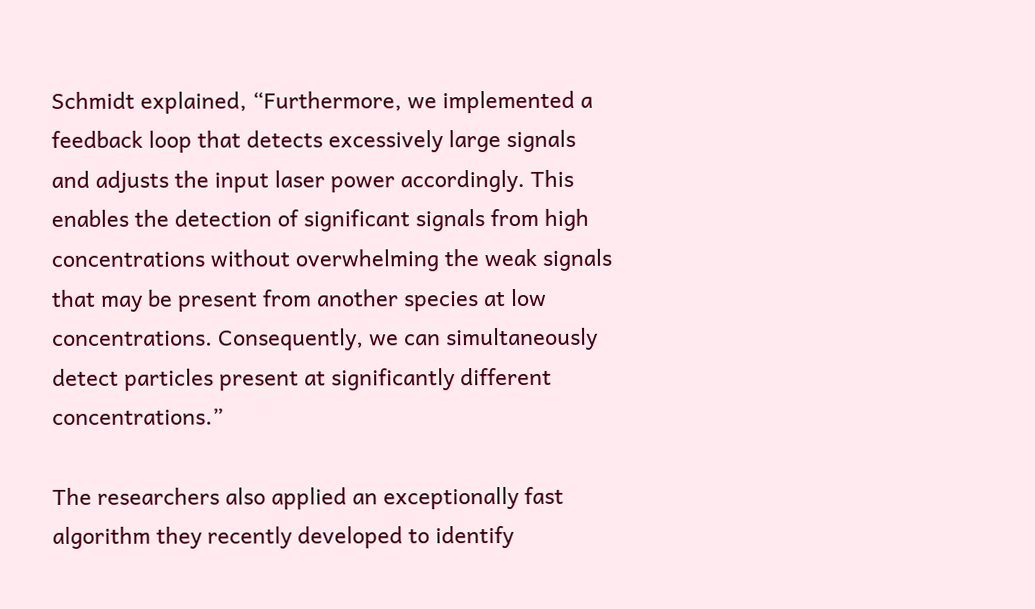Schmidt explained, “Furthermore, we implemented a feedback loop that detects excessively large signals and adjusts the input laser power accordingly. This enables the detection of significant signals from high concentrations without overwhelming the weak signals that may be present from another species at low concentrations. Consequently, we can simultaneously detect particles present at significantly different concentrations.”

The researchers also applied an exceptionally fast algorithm they recently developed to identify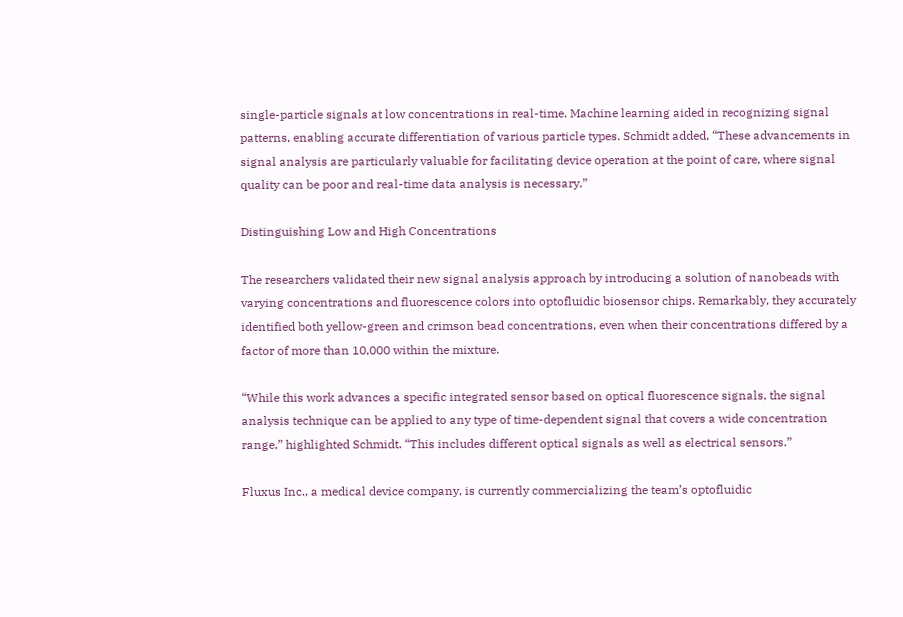single-particle signals at low concentrations in real-time. Machine learning aided in recognizing signal patterns, enabling accurate differentiation of various particle types. Schmidt added, “These advancements in signal analysis are particularly valuable for facilitating device operation at the point of care, where signal quality can be poor and real-time data analysis is necessary.”

Distinguishing Low and High Concentrations

The researchers validated their new signal analysis approach by introducing a solution of nanobeads with varying concentrations and fluorescence colors into optofluidic biosensor chips. Remarkably, they accurately identified both yellow-green and crimson bead concentrations, even when their concentrations differed by a factor of more than 10,000 within the mixture.

“While this work advances a specific integrated sensor based on optical fluorescence signals, the signal analysis technique can be applied to any type of time-dependent signal that covers a wide concentration range,” highlighted Schmidt. “This includes different optical signals as well as electrical sensors.”

Fluxus Inc., a medical device company, is currently commercializing the team’s optofluidic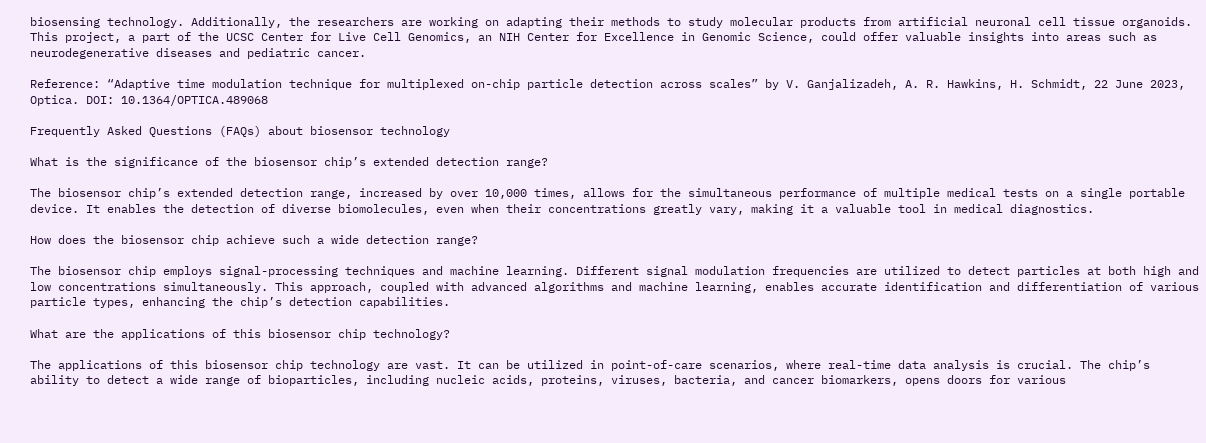biosensing technology. Additionally, the researchers are working on adapting their methods to study molecular products from artificial neuronal cell tissue organoids. This project, a part of the UCSC Center for Live Cell Genomics, an NIH Center for Excellence in Genomic Science, could offer valuable insights into areas such as neurodegenerative diseases and pediatric cancer.

Reference: “Adaptive time modulation technique for multiplexed on-chip particle detection across scales” by V. Ganjalizadeh, A. R. Hawkins, H. Schmidt, 22 June 2023, Optica. DOI: 10.1364/OPTICA.489068

Frequently Asked Questions (FAQs) about biosensor technology

What is the significance of the biosensor chip’s extended detection range?

The biosensor chip’s extended detection range, increased by over 10,000 times, allows for the simultaneous performance of multiple medical tests on a single portable device. It enables the detection of diverse biomolecules, even when their concentrations greatly vary, making it a valuable tool in medical diagnostics.

How does the biosensor chip achieve such a wide detection range?

The biosensor chip employs signal-processing techniques and machine learning. Different signal modulation frequencies are utilized to detect particles at both high and low concentrations simultaneously. This approach, coupled with advanced algorithms and machine learning, enables accurate identification and differentiation of various particle types, enhancing the chip’s detection capabilities.

What are the applications of this biosensor chip technology?

The applications of this biosensor chip technology are vast. It can be utilized in point-of-care scenarios, where real-time data analysis is crucial. The chip’s ability to detect a wide range of bioparticles, including nucleic acids, proteins, viruses, bacteria, and cancer biomarkers, opens doors for various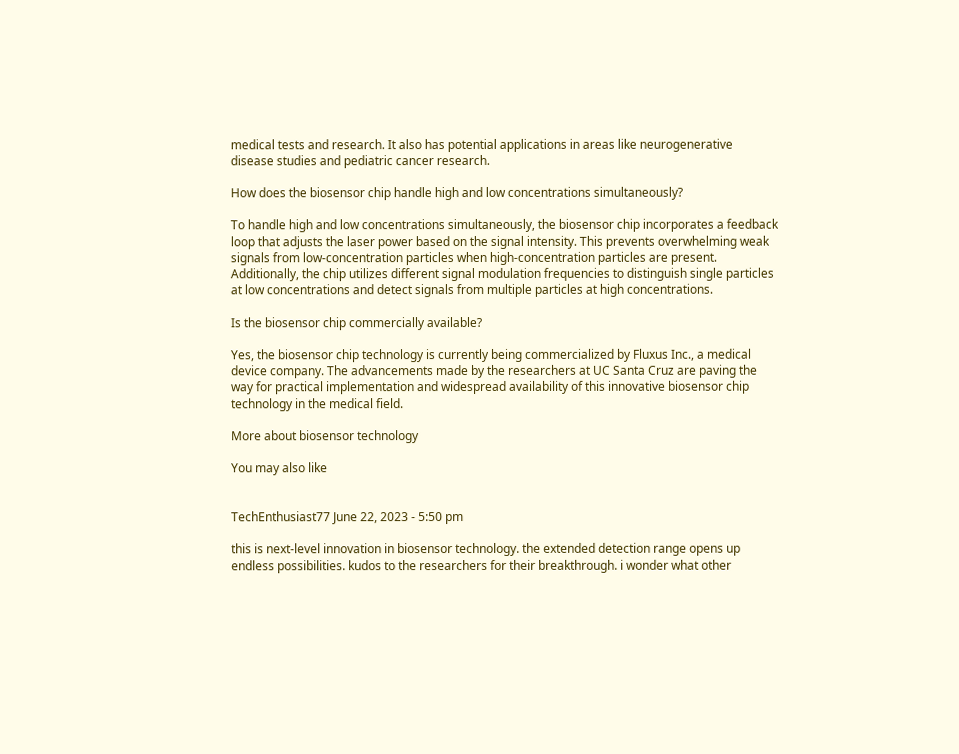medical tests and research. It also has potential applications in areas like neurogenerative disease studies and pediatric cancer research.

How does the biosensor chip handle high and low concentrations simultaneously?

To handle high and low concentrations simultaneously, the biosensor chip incorporates a feedback loop that adjusts the laser power based on the signal intensity. This prevents overwhelming weak signals from low-concentration particles when high-concentration particles are present. Additionally, the chip utilizes different signal modulation frequencies to distinguish single particles at low concentrations and detect signals from multiple particles at high concentrations.

Is the biosensor chip commercially available?

Yes, the biosensor chip technology is currently being commercialized by Fluxus Inc., a medical device company. The advancements made by the researchers at UC Santa Cruz are paving the way for practical implementation and widespread availability of this innovative biosensor chip technology in the medical field.

More about biosensor technology

You may also like


TechEnthusiast77 June 22, 2023 - 5:50 pm

this is next-level innovation in biosensor technology. the extended detection range opens up endless possibilities. kudos to the researchers for their breakthrough. i wonder what other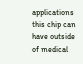applications this chip can have outside of medical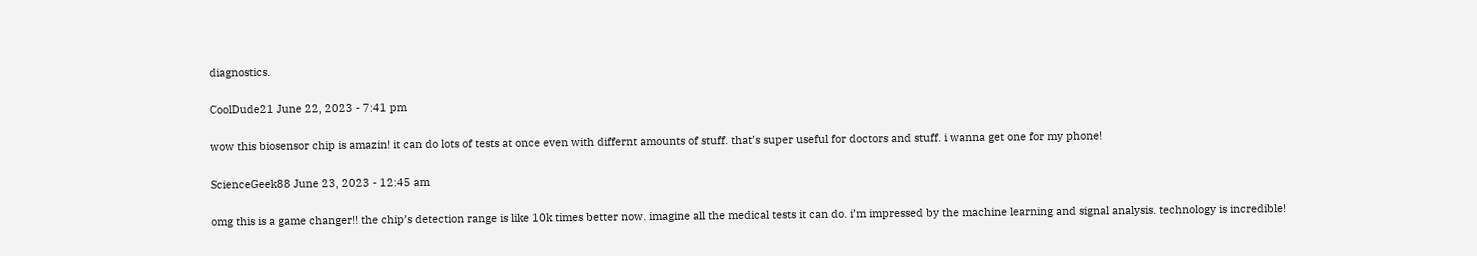diagnostics.

CoolDude21 June 22, 2023 - 7:41 pm

wow this biosensor chip is amazin! it can do lots of tests at once even with differnt amounts of stuff. that’s super useful for doctors and stuff. i wanna get one for my phone!

ScienceGeek88 June 23, 2023 - 12:45 am

omg this is a game changer!! the chip’s detection range is like 10k times better now. imagine all the medical tests it can do. i’m impressed by the machine learning and signal analysis. technology is incredible!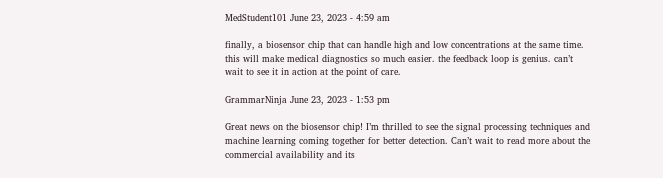MedStudent101 June 23, 2023 - 4:59 am

finally, a biosensor chip that can handle high and low concentrations at the same time. this will make medical diagnostics so much easier. the feedback loop is genius. can’t wait to see it in action at the point of care.

GrammarNinja June 23, 2023 - 1:53 pm

Great news on the biosensor chip! I’m thrilled to see the signal processing techniques and machine learning coming together for better detection. Can’t wait to read more about the commercial availability and its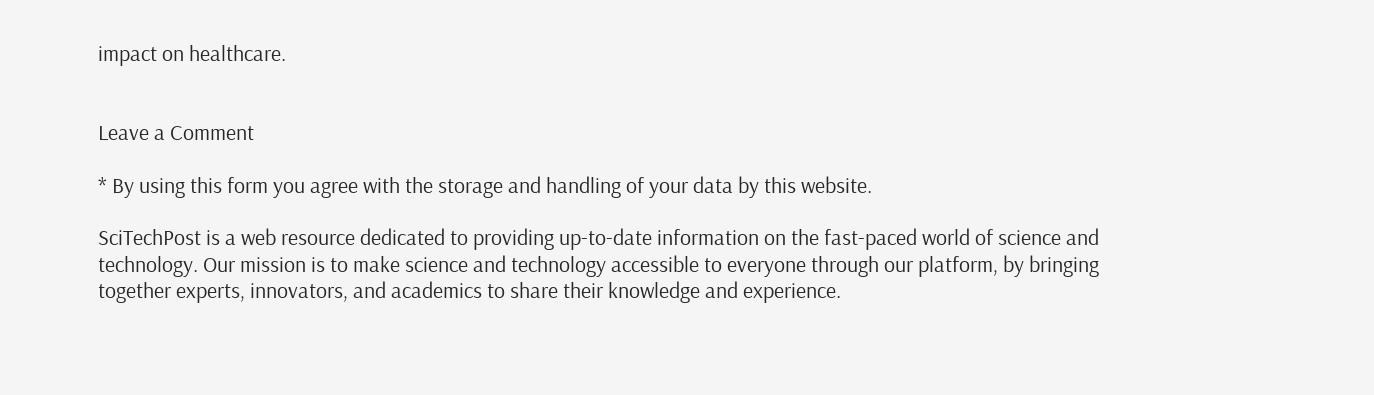impact on healthcare.


Leave a Comment

* By using this form you agree with the storage and handling of your data by this website.

SciTechPost is a web resource dedicated to providing up-to-date information on the fast-paced world of science and technology. Our mission is to make science and technology accessible to everyone through our platform, by bringing together experts, innovators, and academics to share their knowledge and experience.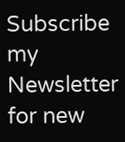Subscribe my Newsletter for new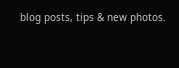blog posts, tips & new photos.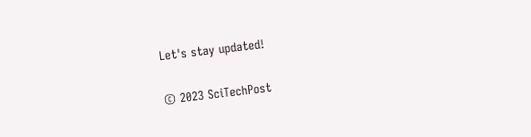Let's stay updated!

© 2023 SciTechPost